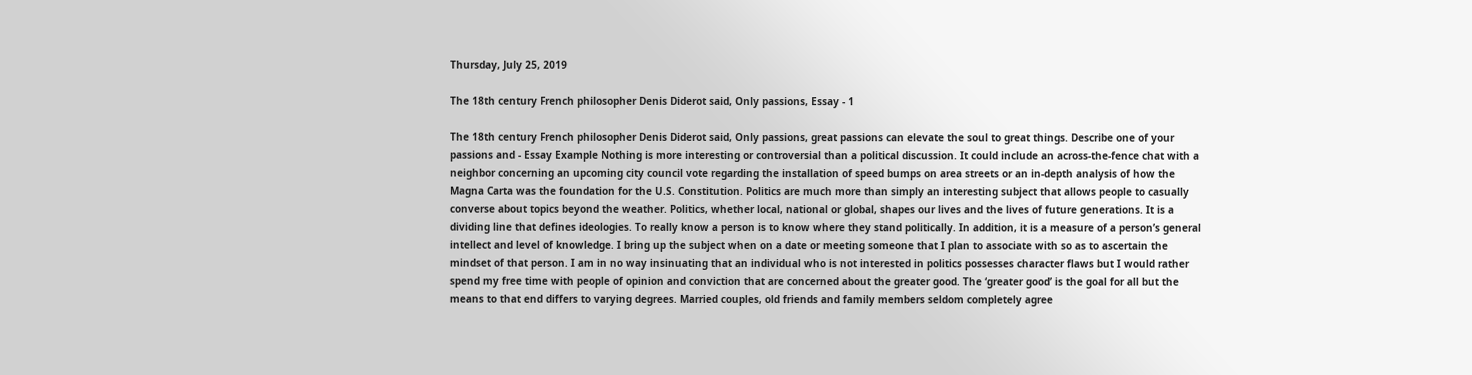Thursday, July 25, 2019

The 18th century French philosopher Denis Diderot said, Only passions, Essay - 1

The 18th century French philosopher Denis Diderot said, Only passions, great passions can elevate the soul to great things. Describe one of your passions and - Essay Example Nothing is more interesting or controversial than a political discussion. It could include an across-the-fence chat with a neighbor concerning an upcoming city council vote regarding the installation of speed bumps on area streets or an in-depth analysis of how the Magna Carta was the foundation for the U.S. Constitution. Politics are much more than simply an interesting subject that allows people to casually converse about topics beyond the weather. Politics, whether local, national or global, shapes our lives and the lives of future generations. It is a dividing line that defines ideologies. To really know a person is to know where they stand politically. In addition, it is a measure of a person’s general intellect and level of knowledge. I bring up the subject when on a date or meeting someone that I plan to associate with so as to ascertain the mindset of that person. I am in no way insinuating that an individual who is not interested in politics possesses character flaws but I would rather spend my free time with people of opinion and conviction that are concerned about the greater good. The ‘greater good’ is the goal for all but the means to that end differs to varying degrees. Married couples, old friends and family members seldom completely agree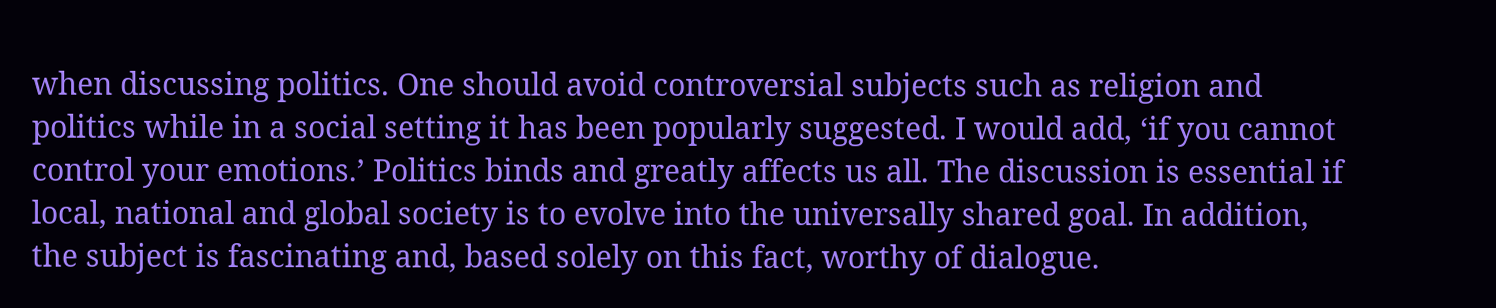when discussing politics. One should avoid controversial subjects such as religion and politics while in a social setting it has been popularly suggested. I would add, ‘if you cannot control your emotions.’ Politics binds and greatly affects us all. The discussion is essential if local, national and global society is to evolve into the universally shared goal. In addition, the subject is fascinating and, based solely on this fact, worthy of dialogue.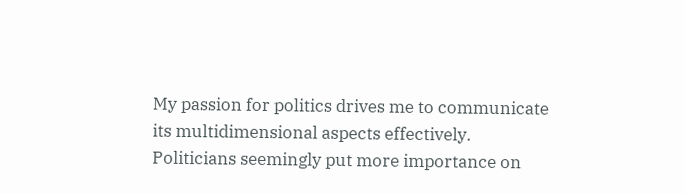My passion for politics drives me to communicate its multidimensional aspects effectively. Politicians seemingly put more importance on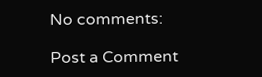No comments:

Post a Comment